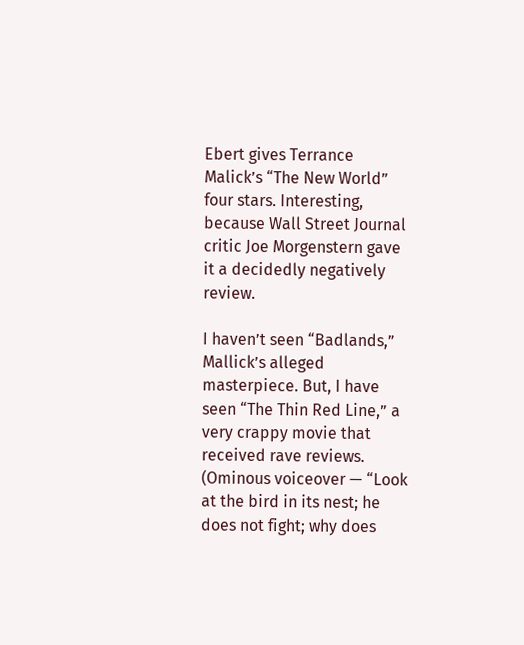Ebert gives Terrance Malick’s “The New World” four stars. Interesting, because Wall Street Journal critic Joe Morgenstern gave it a decidedly negatively review.

I haven’t seen “Badlands,” Mallick’s alleged masterpiece. But, I have seen “The Thin Red Line,” a very crappy movie that received rave reviews. (Ominous voiceover — “Look at the bird in its nest; he does not fight; why does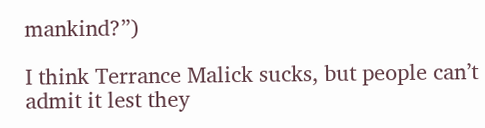mankind?”)

I think Terrance Malick sucks, but people can’t admit it lest they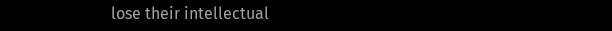lose their intellectual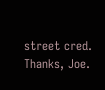street cred. Thanks, Joe.